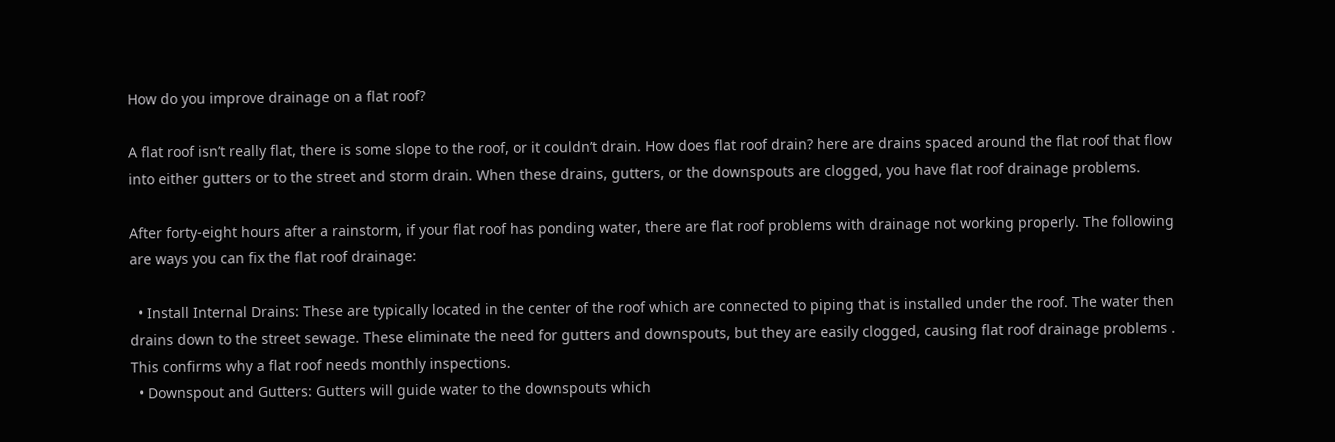How do you improve drainage on a flat roof?

A flat roof isn’t really flat, there is some slope to the roof, or it couldn’t drain. How does flat roof drain? here are drains spaced around the flat roof that flow into either gutters or to the street and storm drain. When these drains, gutters, or the downspouts are clogged, you have flat roof drainage problems.

After forty-eight hours after a rainstorm, if your flat roof has ponding water, there are flat roof problems with drainage not working properly. The following are ways you can fix the flat roof drainage:

  • Install Internal Drains: These are typically located in the center of the roof which are connected to piping that is installed under the roof. The water then drains down to the street sewage. These eliminate the need for gutters and downspouts, but they are easily clogged, causing flat roof drainage problems . This confirms why a flat roof needs monthly inspections.
  • Downspout and Gutters: Gutters will guide water to the downspouts which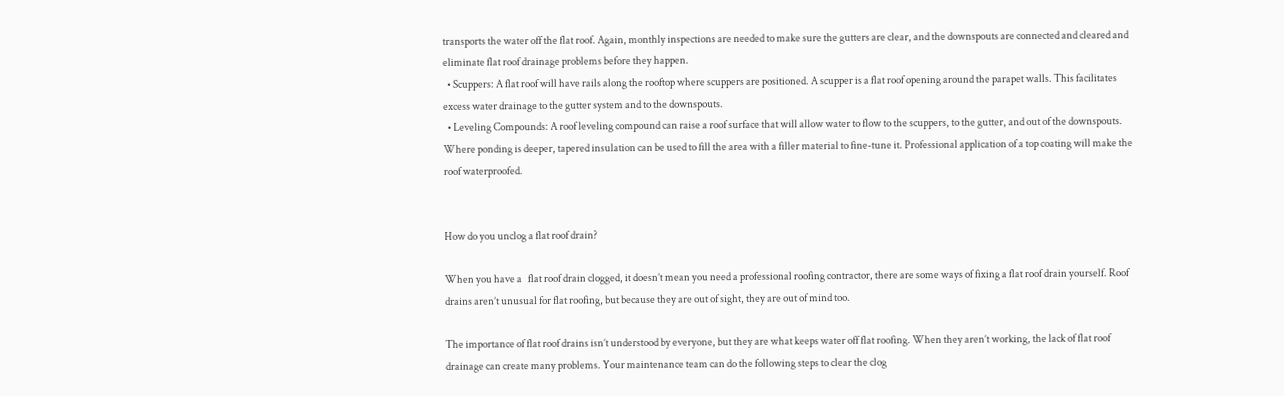transports the water off the flat roof. Again, monthly inspections are needed to make sure the gutters are clear, and the downspouts are connected and cleared and eliminate flat roof drainage problems before they happen.
  • Scuppers: A flat roof will have rails along the rooftop where scuppers are positioned. A scupper is a flat roof opening around the parapet walls. This facilitates excess water drainage to the gutter system and to the downspouts.
  • Leveling Compounds: A roof leveling compound can raise a roof surface that will allow water to flow to the scuppers, to the gutter, and out of the downspouts. Where ponding is deeper, tapered insulation can be used to fill the area with a filler material to fine-tune it. Professional application of a top coating will make the roof waterproofed.


How do you unclog a flat roof drain?

When you have a   flat roof drain clogged, it doesn’t mean you need a professional roofing contractor, there are some ways of fixing a flat roof drain yourself. Roof drains aren’t unusual for flat roofing, but because they are out of sight, they are out of mind too.

The importance of flat roof drains isn’t understood by everyone, but they are what keeps water off flat roofing. When they aren’t working, the lack of flat roof drainage can create many problems. Your maintenance team can do the following steps to clear the clog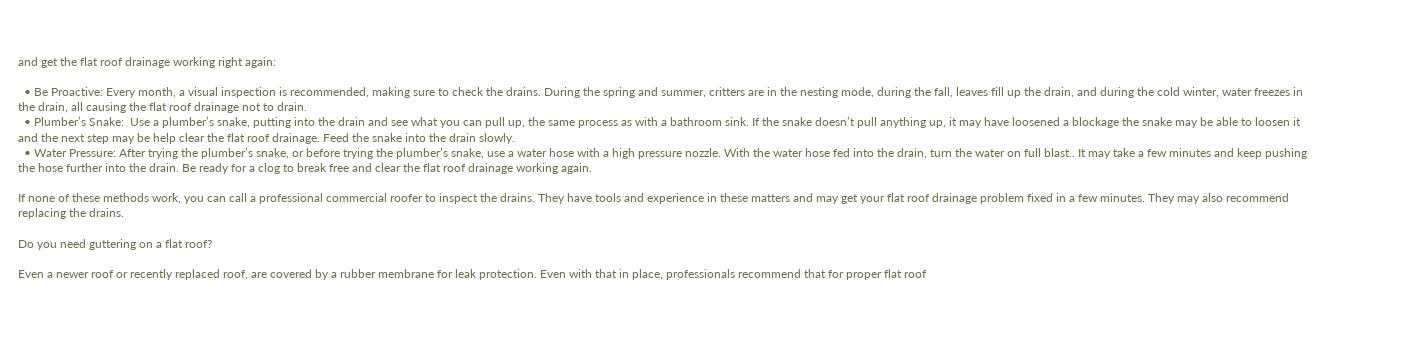and get the flat roof drainage working right again:

  • Be Proactive: Every month, a visual inspection is recommended, making sure to check the drains. During the spring and summer, critters are in the nesting mode, during the fall, leaves fill up the drain, and during the cold winter, water freezes in the drain, all causing the flat roof drainage not to drain.
  • Plumber’s Snake:  Use a plumber’s snake, putting into the drain and see what you can pull up, the same process as with a bathroom sink. If the snake doesn’t pull anything up, it may have loosened a blockage the snake may be able to loosen it and the next step may be help clear the flat roof drainage. Feed the snake into the drain slowly.
  • Water Pressure: After trying the plumber’s snake, or before trying the plumber’s snake, use a water hose with a high pressure nozzle. With the water hose fed into the drain, turn the water on full blast.. It may take a few minutes and keep pushing the hose further into the drain. Be ready for a clog to break free and clear the flat roof drainage working again.

If none of these methods work, you can call a professional commercial roofer to inspect the drains. They have tools and experience in these matters and may get your flat roof drainage problem fixed in a few minutes. They may also recommend replacing the drains.

Do you need guttering on a flat roof?

Even a newer roof or recently replaced roof, are covered by a rubber membrane for leak protection. Even with that in place, professionals recommend that for proper flat roof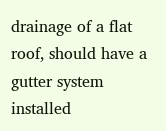drainage of a flat roof, should have a gutter system installed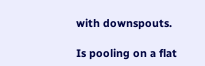with downspouts.

Is pooling on a flat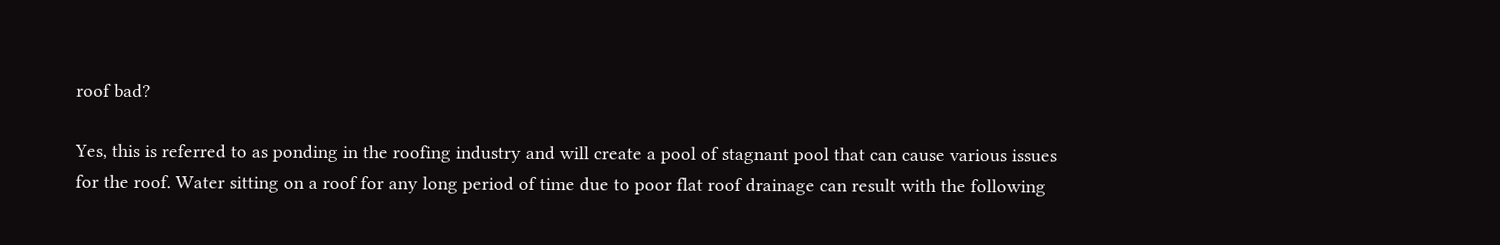roof bad?

Yes, this is referred to as ponding in the roofing industry and will create a pool of stagnant pool that can cause various issues for the roof. Water sitting on a roof for any long period of time due to poor flat roof drainage can result with the following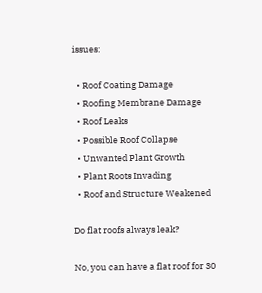issues:

  • Roof Coating Damage
  • Roofing Membrane Damage
  • Roof Leaks
  • Possible Roof Collapse
  • Unwanted Plant Growth
  • Plant Roots Invading
  • Roof and Structure Weakened

Do flat roofs always leak?

No, you can have a flat roof for 30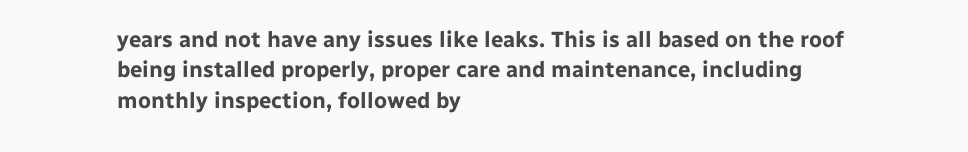years and not have any issues like leaks. This is all based on the roof being installed properly, proper care and maintenance, including monthly inspection, followed by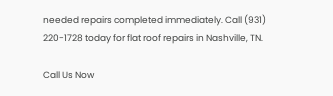needed repairs completed immediately. Call (931) 220-1728 today for flat roof repairs in Nashville, TN.

Call Us Now